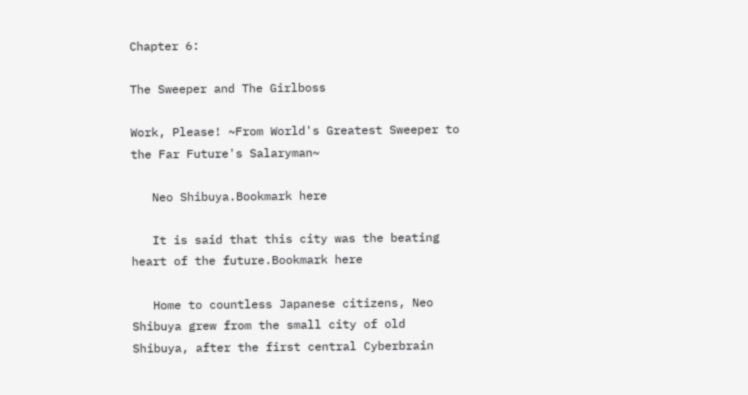Chapter 6:

The Sweeper and The Girlboss

Work, Please! ~From World's Greatest Sweeper to the Far Future's Salaryman~

   Neo Shibuya.Bookmark here

   It is said that this city was the beating heart of the future.Bookmark here

   Home to countless Japanese citizens, Neo Shibuya grew from the small city of old Shibuya, after the first central Cyberbrain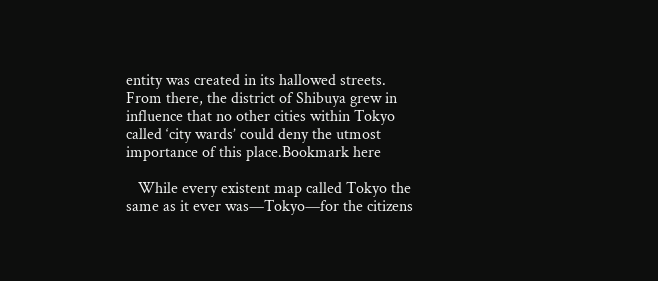entity was created in its hallowed streets. From there, the district of Shibuya grew in influence that no other cities within Tokyo called ‘city wards’ could deny the utmost importance of this place.Bookmark here

   While every existent map called Tokyo the same as it ever was—Tokyo—for the citizens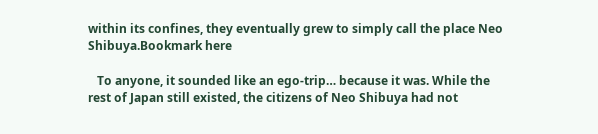within its confines, they eventually grew to simply call the place Neo Shibuya.Bookmark here

   To anyone, it sounded like an ego-trip… because it was. While the rest of Japan still existed, the citizens of Neo Shibuya had not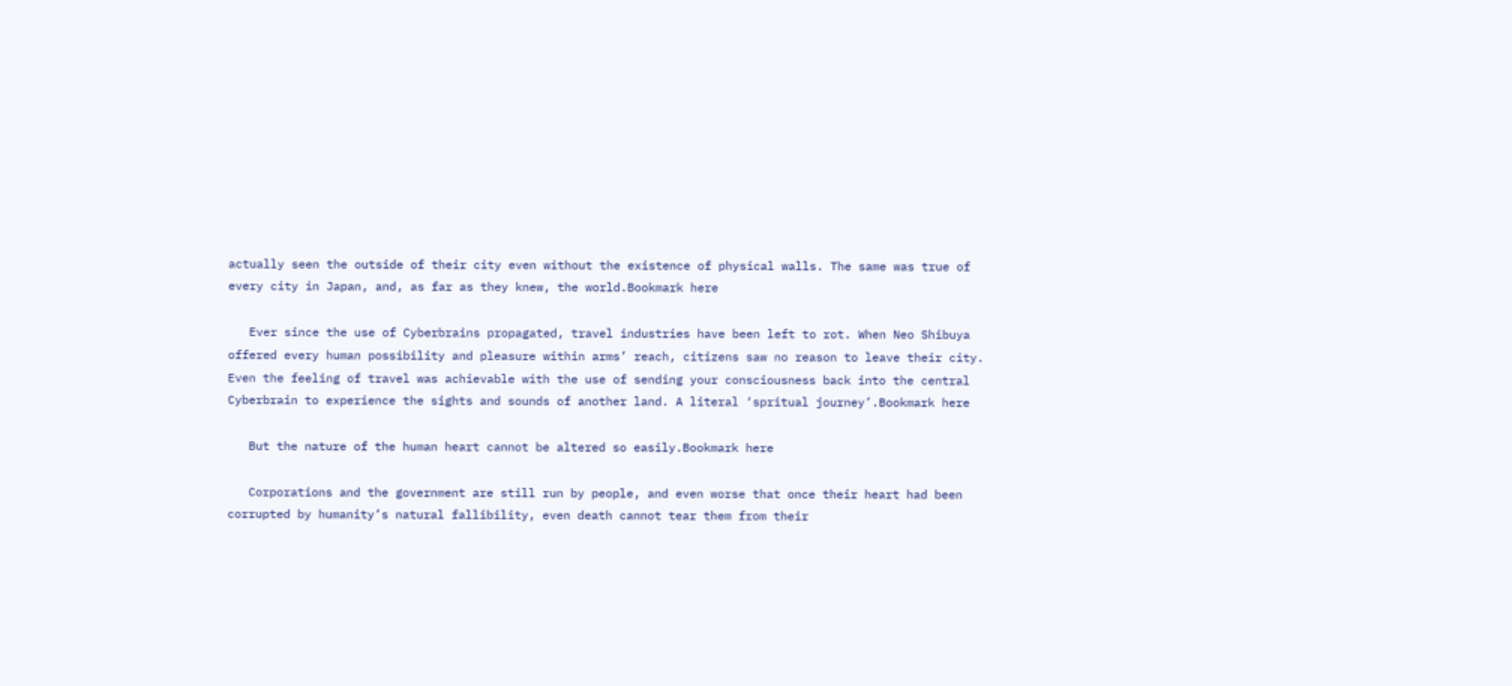actually seen the outside of their city even without the existence of physical walls. The same was true of every city in Japan, and, as far as they knew, the world.Bookmark here

   Ever since the use of Cyberbrains propagated, travel industries have been left to rot. When Neo Shibuya offered every human possibility and pleasure within arms’ reach, citizens saw no reason to leave their city. Even the feeling of travel was achievable with the use of sending your consciousness back into the central Cyberbrain to experience the sights and sounds of another land. A literal ‘spritual journey’.Bookmark here

   But the nature of the human heart cannot be altered so easily.Bookmark here

   Corporations and the government are still run by people, and even worse that once their heart had been corrupted by humanity’s natural fallibility, even death cannot tear them from their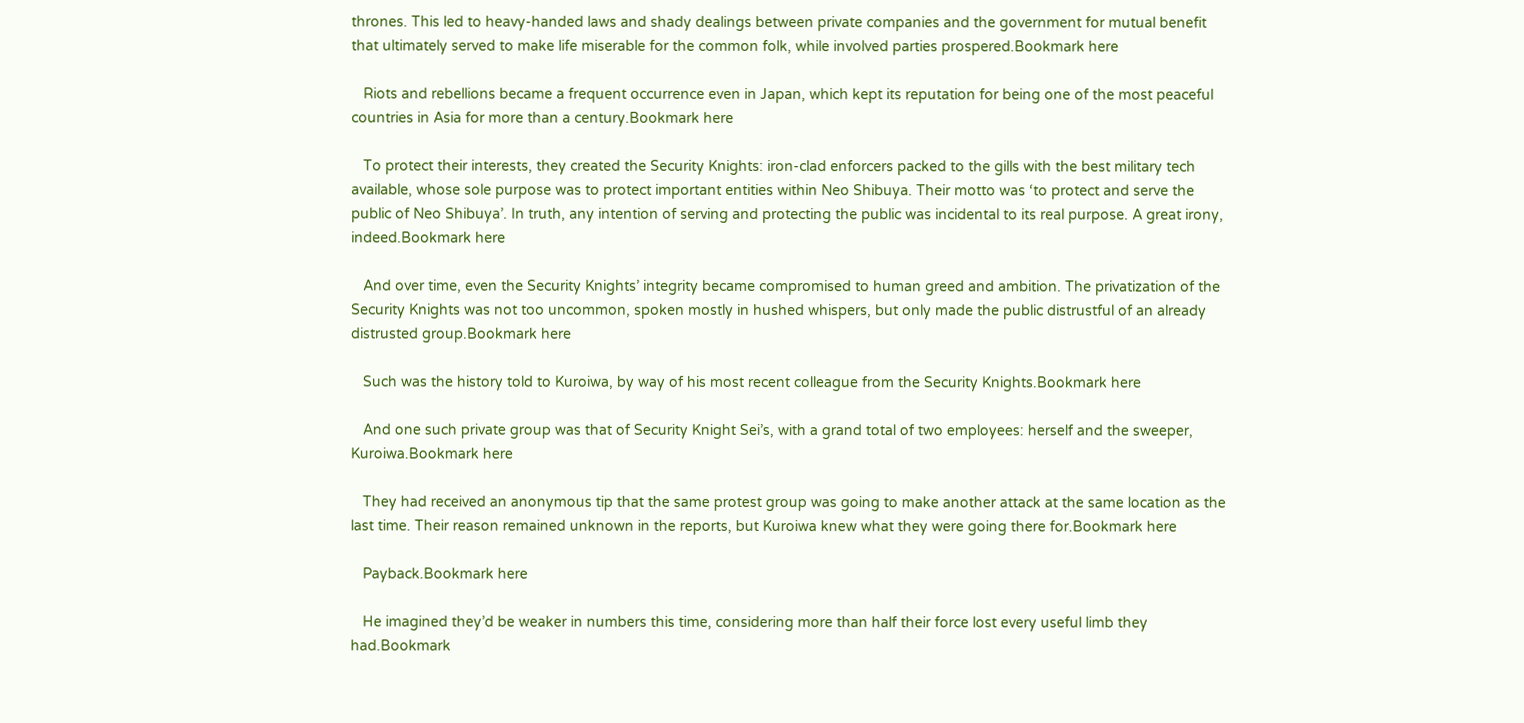thrones. This led to heavy-handed laws and shady dealings between private companies and the government for mutual benefit that ultimately served to make life miserable for the common folk, while involved parties prospered.Bookmark here

   Riots and rebellions became a frequent occurrence even in Japan, which kept its reputation for being one of the most peaceful countries in Asia for more than a century.Bookmark here

   To protect their interests, they created the Security Knights: iron-clad enforcers packed to the gills with the best military tech available, whose sole purpose was to protect important entities within Neo Shibuya. Their motto was ‘to protect and serve the public of Neo Shibuya’. In truth, any intention of serving and protecting the public was incidental to its real purpose. A great irony, indeed.Bookmark here

   And over time, even the Security Knights’ integrity became compromised to human greed and ambition. The privatization of the Security Knights was not too uncommon, spoken mostly in hushed whispers, but only made the public distrustful of an already distrusted group.Bookmark here

   Such was the history told to Kuroiwa, by way of his most recent colleague from the Security Knights.Bookmark here

   And one such private group was that of Security Knight Sei’s, with a grand total of two employees: herself and the sweeper, Kuroiwa.Bookmark here

   They had received an anonymous tip that the same protest group was going to make another attack at the same location as the last time. Their reason remained unknown in the reports, but Kuroiwa knew what they were going there for.Bookmark here

   Payback.Bookmark here

   He imagined they’d be weaker in numbers this time, considering more than half their force lost every useful limb they had.Bookmark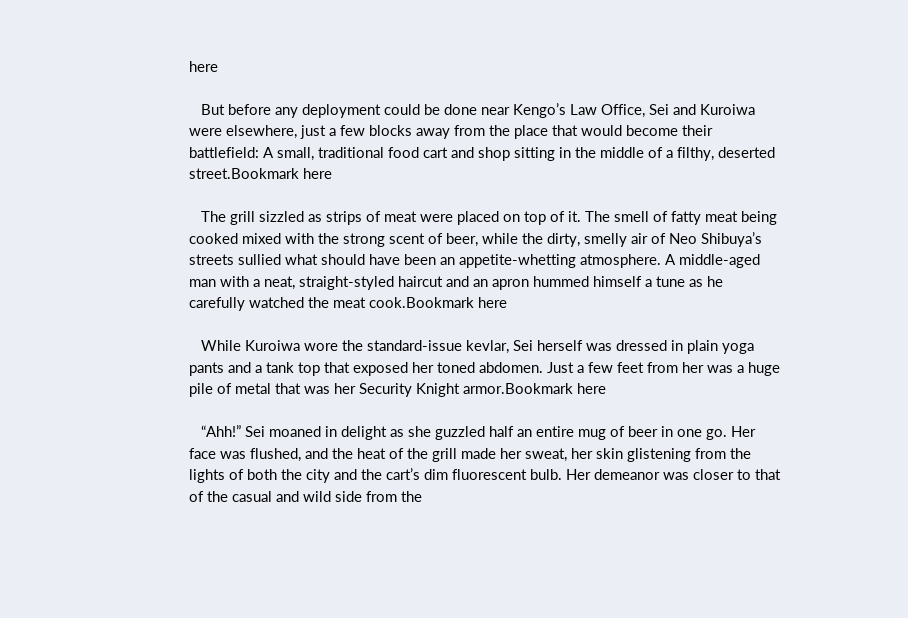here

   But before any deployment could be done near Kengo’s Law Office, Sei and Kuroiwa were elsewhere, just a few blocks away from the place that would become their battlefield: A small, traditional food cart and shop sitting in the middle of a filthy, deserted street.Bookmark here

   The grill sizzled as strips of meat were placed on top of it. The smell of fatty meat being cooked mixed with the strong scent of beer, while the dirty, smelly air of Neo Shibuya’s streets sullied what should have been an appetite-whetting atmosphere. A middle-aged man with a neat, straight-styled haircut and an apron hummed himself a tune as he carefully watched the meat cook.Bookmark here

   While Kuroiwa wore the standard-issue kevlar, Sei herself was dressed in plain yoga pants and a tank top that exposed her toned abdomen. Just a few feet from her was a huge pile of metal that was her Security Knight armor.Bookmark here

   “Ahh!” Sei moaned in delight as she guzzled half an entire mug of beer in one go. Her face was flushed, and the heat of the grill made her sweat, her skin glistening from the lights of both the city and the cart’s dim fluorescent bulb. Her demeanor was closer to that of the casual and wild side from the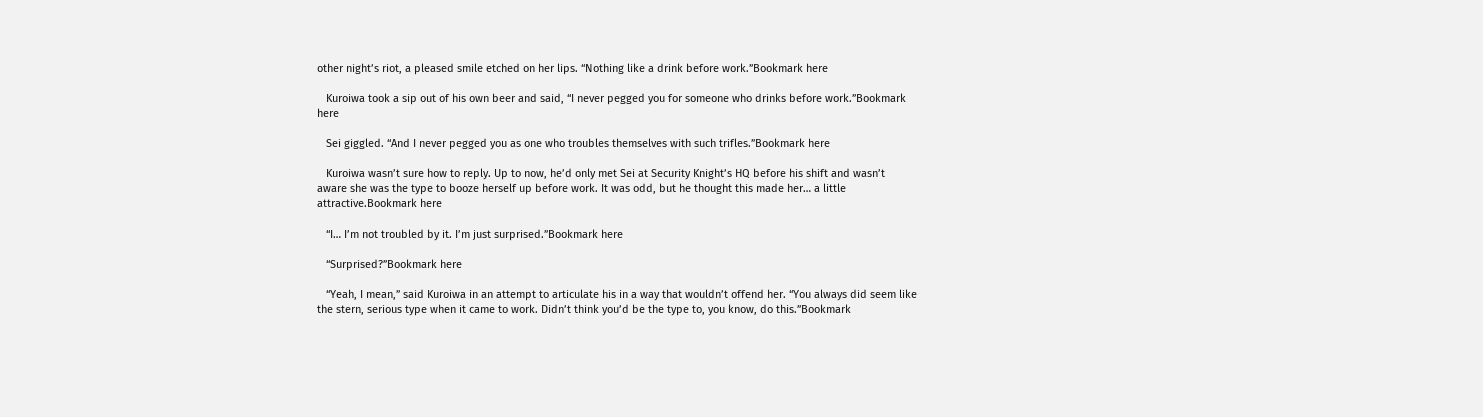other night’s riot, a pleased smile etched on her lips. “Nothing like a drink before work.”Bookmark here

   Kuroiwa took a sip out of his own beer and said, “I never pegged you for someone who drinks before work.”Bookmark here

   Sei giggled. “And I never pegged you as one who troubles themselves with such trifles.”Bookmark here

   Kuroiwa wasn’t sure how to reply. Up to now, he’d only met Sei at Security Knight’s HQ before his shift and wasn’t aware she was the type to booze herself up before work. It was odd, but he thought this made her… a little attractive.Bookmark here

   “I… I’m not troubled by it. I’m just surprised.”Bookmark here

   “Surprised?”Bookmark here

   “Yeah, I mean,” said Kuroiwa in an attempt to articulate his in a way that wouldn’t offend her. “You always did seem like the stern, serious type when it came to work. Didn’t think you’d be the type to, you know, do this.”Bookmark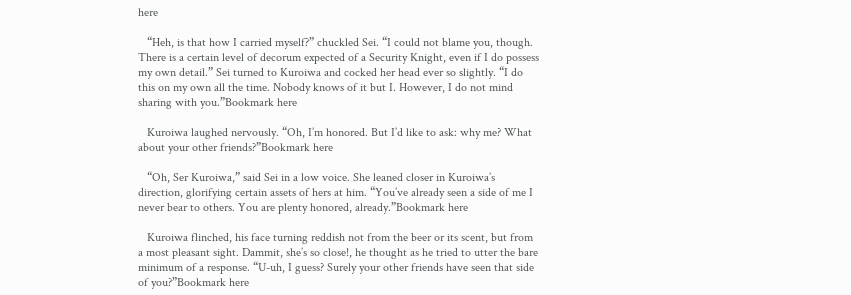here

   “Heh, is that how I carried myself?” chuckled Sei. “I could not blame you, though. There is a certain level of decorum expected of a Security Knight, even if I do possess my own detail.” Sei turned to Kuroiwa and cocked her head ever so slightly. “I do this on my own all the time. Nobody knows of it but I. However, I do not mind sharing with you.”Bookmark here

   Kuroiwa laughed nervously. “Oh, I’m honored. But I’d like to ask: why me? What about your other friends?”Bookmark here

   “Oh, Ser Kuroiwa,” said Sei in a low voice. She leaned closer in Kuroiwa’s direction, glorifying certain assets of hers at him. “You’ve already seen a side of me I never bear to others. You are plenty honored, already.”Bookmark here

   Kuroiwa flinched, his face turning reddish not from the beer or its scent, but from a most pleasant sight. Dammit, she’s so close!, he thought as he tried to utter the bare minimum of a response. “U-uh, I guess? Surely your other friends have seen that side of you?”Bookmark here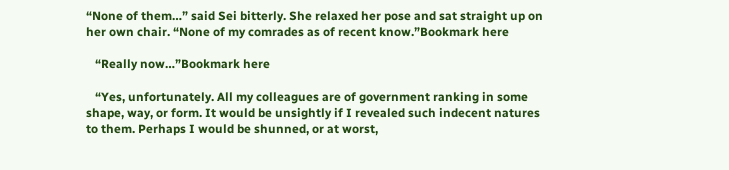“None of them…” said Sei bitterly. She relaxed her pose and sat straight up on her own chair. “None of my comrades as of recent know.”Bookmark here

   “Really now…”Bookmark here

   “Yes, unfortunately. All my colleagues are of government ranking in some shape, way, or form. It would be unsightly if I revealed such indecent natures to them. Perhaps I would be shunned, or at worst,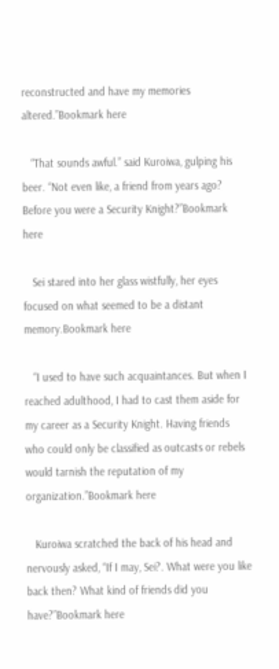reconstructed and have my memories altered.”Bookmark here

   “That sounds awful.” said Kuroiwa, gulping his beer. “Not even like, a friend from years ago? Before you were a Security Knight?”Bookmark here

   Sei stared into her glass wistfully, her eyes focused on what seemed to be a distant memory.Bookmark here

   “I used to have such acquaintances. But when I reached adulthood, I had to cast them aside for my career as a Security Knight. Having friends who could only be classified as outcasts or rebels would tarnish the reputation of my organization.”Bookmark here

   Kuroiwa scratched the back of his head and nervously asked, “If I may, Sei?. What were you like back then? What kind of friends did you have?”Bookmark here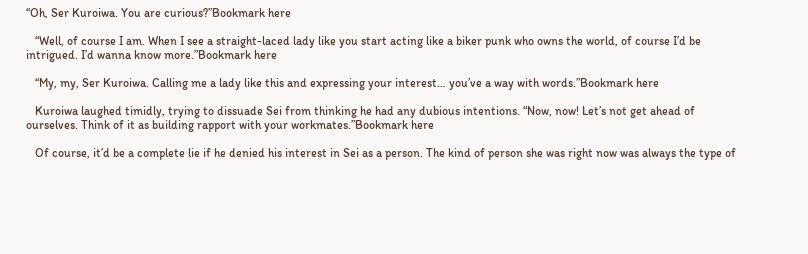“Oh, Ser Kuroiwa. You are curious?”Bookmark here

   “Well, of course I am. When I see a straight-laced lady like you start acting like a biker punk who owns the world, of course I’d be intrigued. I’d wanna know more.”Bookmark here

   “My, my, Ser Kuroiwa. Calling me a lady like this and expressing your interest… you’ve a way with words.”Bookmark here

   Kuroiwa laughed timidly, trying to dissuade Sei from thinking he had any dubious intentions. “Now, now! Let’s not get ahead of ourselves. Think of it as building rapport with your workmates.”Bookmark here

   Of course, it’d be a complete lie if he denied his interest in Sei as a person. The kind of person she was right now was always the type of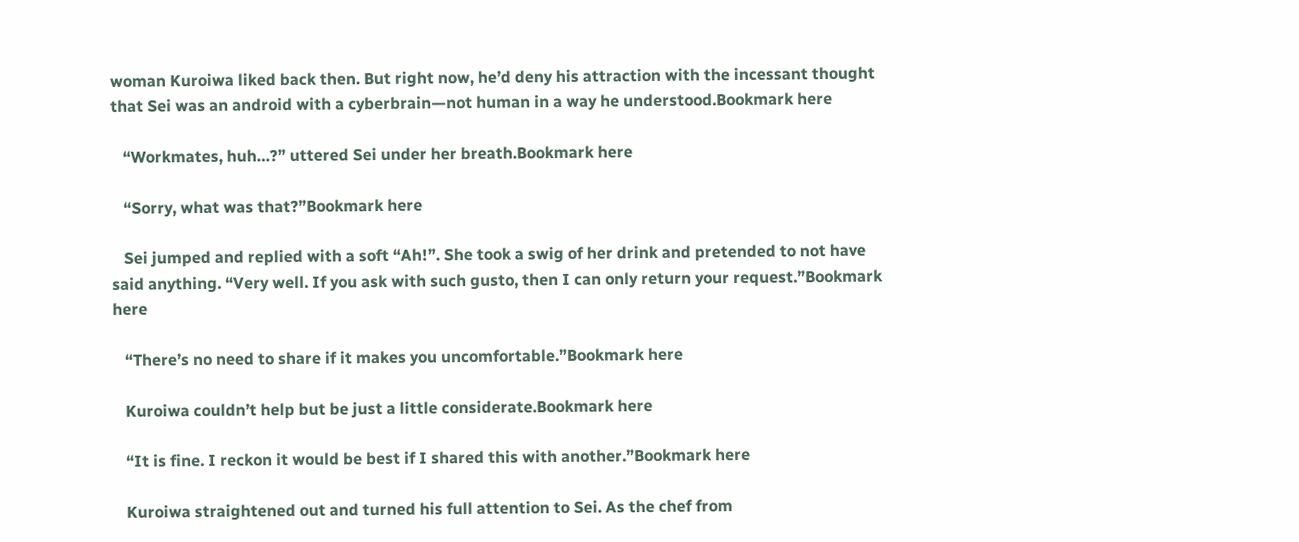woman Kuroiwa liked back then. But right now, he’d deny his attraction with the incessant thought that Sei was an android with a cyberbrain—not human in a way he understood.Bookmark here

   “Workmates, huh…?” uttered Sei under her breath.Bookmark here

   “Sorry, what was that?”Bookmark here

   Sei jumped and replied with a soft “Ah!”. She took a swig of her drink and pretended to not have said anything. “Very well. If you ask with such gusto, then I can only return your request.”Bookmark here

   “There’s no need to share if it makes you uncomfortable.”Bookmark here

   Kuroiwa couldn’t help but be just a little considerate.Bookmark here

   “It is fine. I reckon it would be best if I shared this with another.”Bookmark here

   Kuroiwa straightened out and turned his full attention to Sei. As the chef from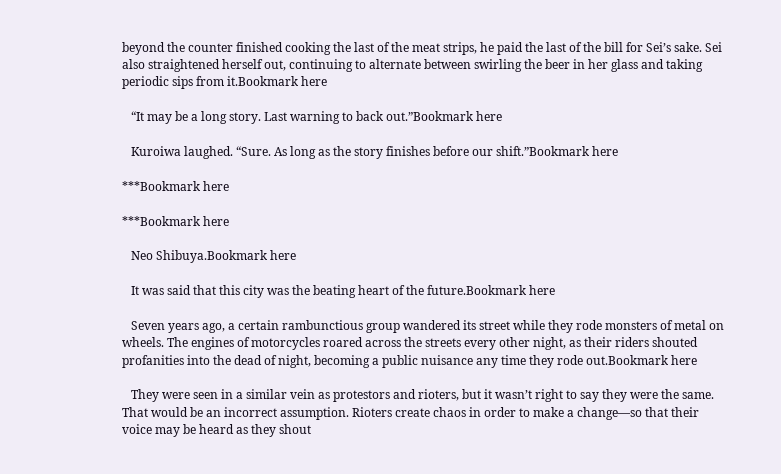beyond the counter finished cooking the last of the meat strips, he paid the last of the bill for Sei’s sake. Sei also straightened herself out, continuing to alternate between swirling the beer in her glass and taking periodic sips from it.Bookmark here

   “It may be a long story. Last warning to back out.”Bookmark here

   Kuroiwa laughed. “Sure. As long as the story finishes before our shift.”Bookmark here

***Bookmark here

***Bookmark here

   Neo Shibuya.Bookmark here

   It was said that this city was the beating heart of the future.Bookmark here

   Seven years ago, a certain rambunctious group wandered its street while they rode monsters of metal on wheels. The engines of motorcycles roared across the streets every other night, as their riders shouted profanities into the dead of night, becoming a public nuisance any time they rode out.Bookmark here

   They were seen in a similar vein as protestors and rioters, but it wasn’t right to say they were the same. That would be an incorrect assumption. Rioters create chaos in order to make a change—so that their voice may be heard as they shout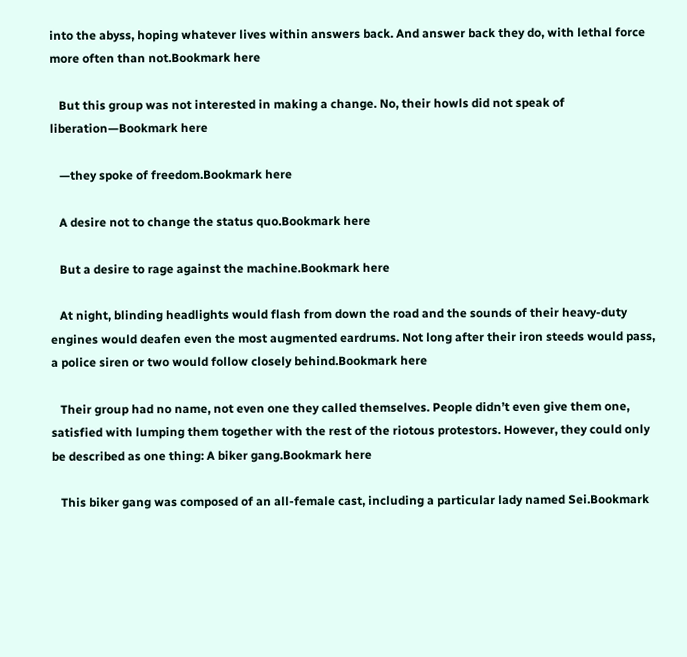into the abyss, hoping whatever lives within answers back. And answer back they do, with lethal force more often than not.Bookmark here

   But this group was not interested in making a change. No, their howls did not speak of liberation—Bookmark here

   —they spoke of freedom.Bookmark here

   A desire not to change the status quo.Bookmark here

   But a desire to rage against the machine.Bookmark here

   At night, blinding headlights would flash from down the road and the sounds of their heavy-duty engines would deafen even the most augmented eardrums. Not long after their iron steeds would pass, a police siren or two would follow closely behind.Bookmark here

   Their group had no name, not even one they called themselves. People didn’t even give them one, satisfied with lumping them together with the rest of the riotous protestors. However, they could only be described as one thing: A biker gang.Bookmark here

   This biker gang was composed of an all-female cast, including a particular lady named Sei.Bookmark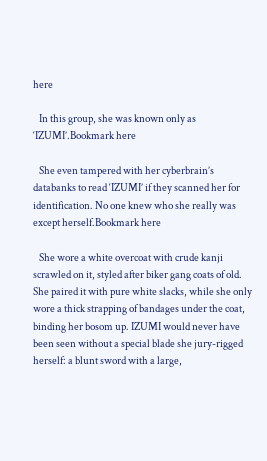here

   In this group, she was known only as ‘IZUMI’.Bookmark here

   She even tampered with her cyberbrain’s databanks to read ‘IZUMI’ if they scanned her for identification. No one knew who she really was except herself.Bookmark here

   She wore a white overcoat with crude kanji scrawled on it, styled after biker gang coats of old. She paired it with pure white slacks, while she only wore a thick strapping of bandages under the coat, binding her bosom up. IZUMI would never have been seen without a special blade she jury-rigged herself: a blunt sword with a large,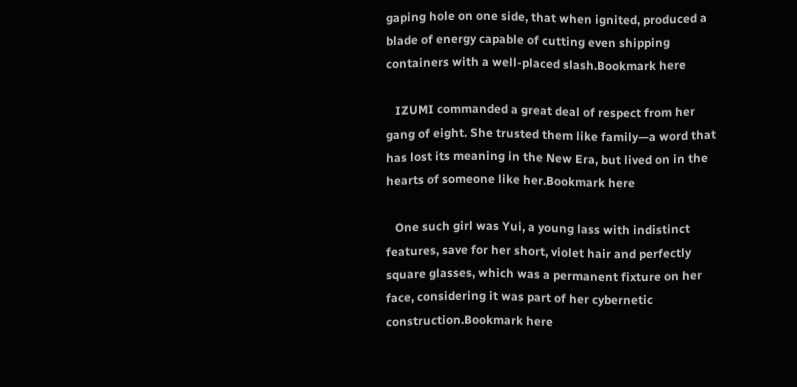gaping hole on one side, that when ignited, produced a blade of energy capable of cutting even shipping containers with a well-placed slash.Bookmark here

   IZUMI commanded a great deal of respect from her gang of eight. She trusted them like family—a word that has lost its meaning in the New Era, but lived on in the hearts of someone like her.Bookmark here

   One such girl was Yui, a young lass with indistinct features, save for her short, violet hair and perfectly square glasses, which was a permanent fixture on her face, considering it was part of her cybernetic construction.Bookmark here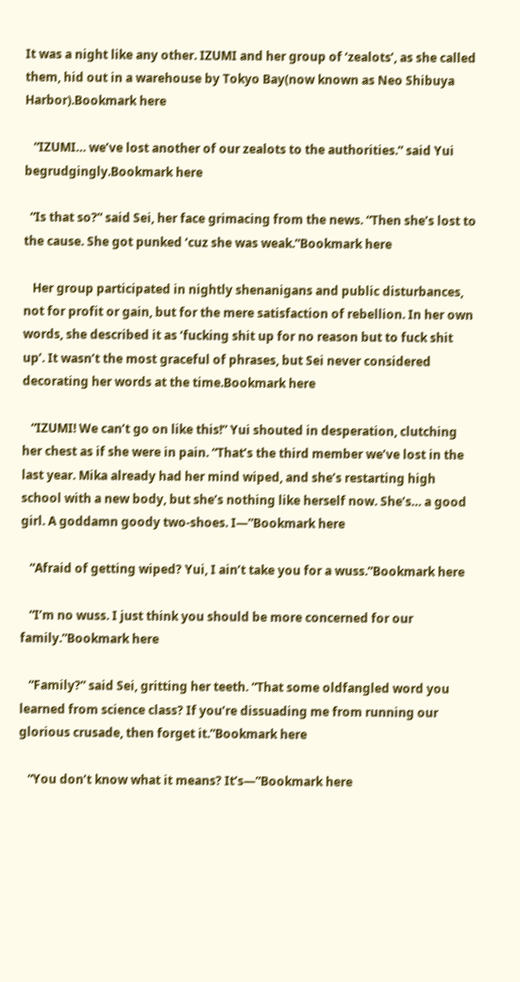It was a night like any other. IZUMI and her group of ‘zealots’, as she called them, hid out in a warehouse by Tokyo Bay(now known as Neo Shibuya Harbor).Bookmark here

   “IZUMI… we’ve lost another of our zealots to the authorities.” said Yui begrudgingly.Bookmark here

  “Is that so?” said Sei, her face grimacing from the news. “Then she’s lost to the cause. She got punked ‘cuz she was weak.”Bookmark here

   Her group participated in nightly shenanigans and public disturbances, not for profit or gain, but for the mere satisfaction of rebellion. In her own words, she described it as ‘fucking shit up for no reason but to fuck shit up’. It wasn’t the most graceful of phrases, but Sei never considered decorating her words at the time.Bookmark here

   “IZUMI! We can’t go on like this!” Yui shouted in desperation, clutching her chest as if she were in pain. “That’s the third member we’ve lost in the last year. Mika already had her mind wiped, and she’s restarting high school with a new body, but she’s nothing like herself now. She’s… a good girl. A goddamn goody two-shoes. I—”Bookmark here

   “Afraid of getting wiped? Yui, I ain’t take you for a wuss.”Bookmark here

   “I’m no wuss. I just think you should be more concerned for our family.”Bookmark here

   “Family?” said Sei, gritting her teeth. “That some oldfangled word you learned from science class? If you’re dissuading me from running our glorious crusade, then forget it.”Bookmark here

   “You don’t know what it means? It’s—”Bookmark here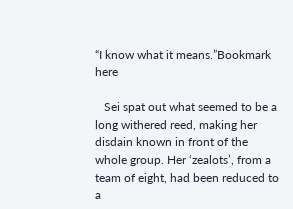“I know what it means.”Bookmark here

   Sei spat out what seemed to be a long withered reed, making her disdain known in front of the whole group. Her ‘zealots’, from a team of eight, had been reduced to a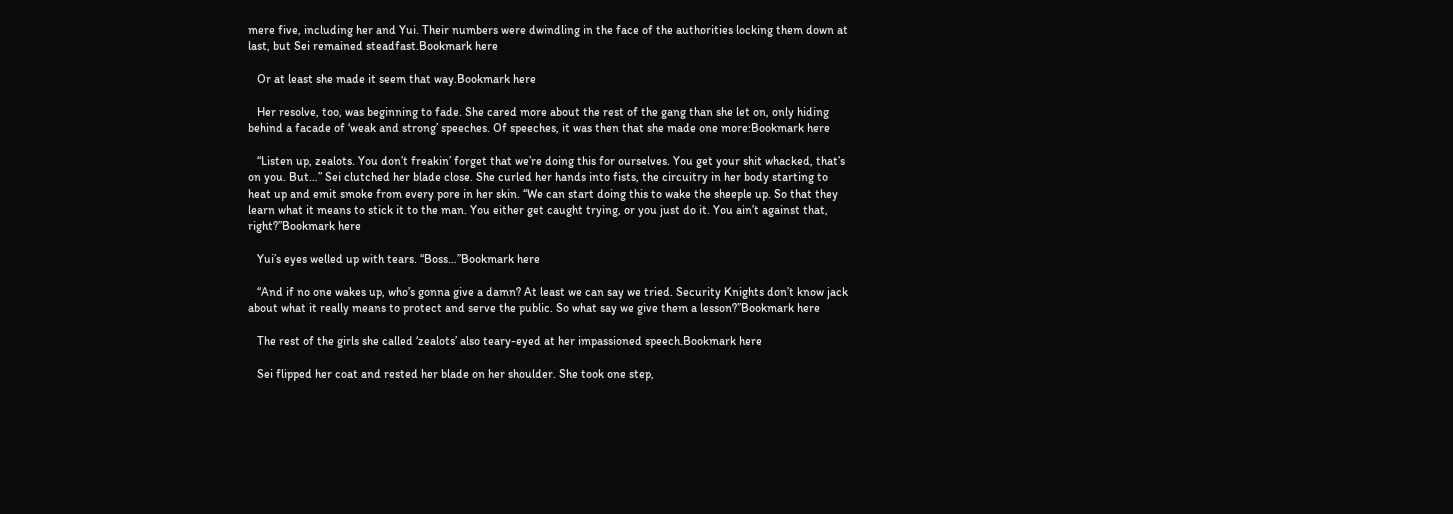mere five, including her and Yui. Their numbers were dwindling in the face of the authorities locking them down at last, but Sei remained steadfast.Bookmark here

   Or at least she made it seem that way.Bookmark here

   Her resolve, too, was beginning to fade. She cared more about the rest of the gang than she let on, only hiding behind a facade of ‘weak and strong’ speeches. Of speeches, it was then that she made one more:Bookmark here

   “Listen up, zealots. You don’t freakin’ forget that we’re doing this for ourselves. You get your shit whacked, that’s on you. But…” Sei clutched her blade close. She curled her hands into fists, the circuitry in her body starting to heat up and emit smoke from every pore in her skin. “We can start doing this to wake the sheeple up. So that they learn what it means to stick it to the man. You either get caught trying, or you just do it. You ain’t against that, right?”Bookmark here

   Yui’s eyes welled up with tears. “Boss…”Bookmark here

   “And if no one wakes up, who’s gonna give a damn? At least we can say we tried. Security Knights don’t know jack about what it really means to protect and serve the public. So what say we give them a lesson?”Bookmark here

   The rest of the girls she called ‘zealots’ also teary-eyed at her impassioned speech.Bookmark here

   Sei flipped her coat and rested her blade on her shoulder. She took one step,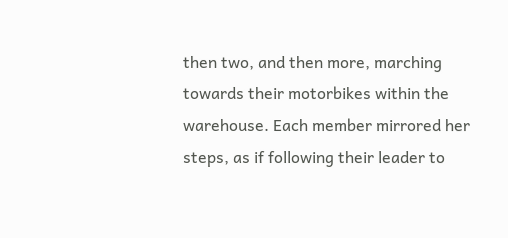then two, and then more, marching towards their motorbikes within the warehouse. Each member mirrored her steps, as if following their leader to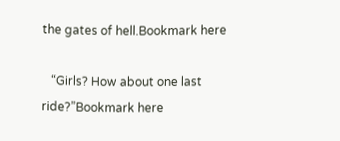the gates of hell.Bookmark here

   “Girls? How about one last ride?”Bookmark here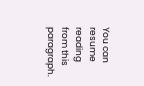You can resume reading from this paragraph.